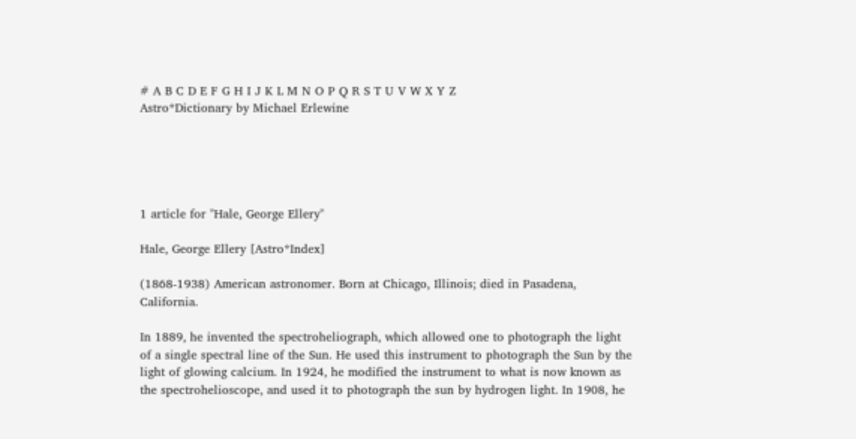# A B C D E F G H I J K L M N O P Q R S T U V W X Y Z
Astro*Dictionary by Michael Erlewine





1 article for "Hale, George Ellery"

Hale, George Ellery [Astro*Index]

(1868-1938) American astronomer. Born at Chicago, Illinois; died in Pasadena, California.

In 1889, he invented the spectroheliograph, which allowed one to photograph the light of a single spectral line of the Sun. He used this instrument to photograph the Sun by the light of glowing calcium. In 1924, he modified the instrument to what is now known as the spectrohelioscope, and used it to photograph the sun by hydrogen light. In 1908, he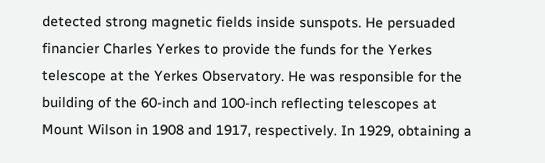detected strong magnetic fields inside sunspots. He persuaded financier Charles Yerkes to provide the funds for the Yerkes telescope at the Yerkes Observatory. He was responsible for the building of the 60-inch and 100-inch reflecting telescopes at Mount Wilson in 1908 and 1917, respectively. In 1929, obtaining a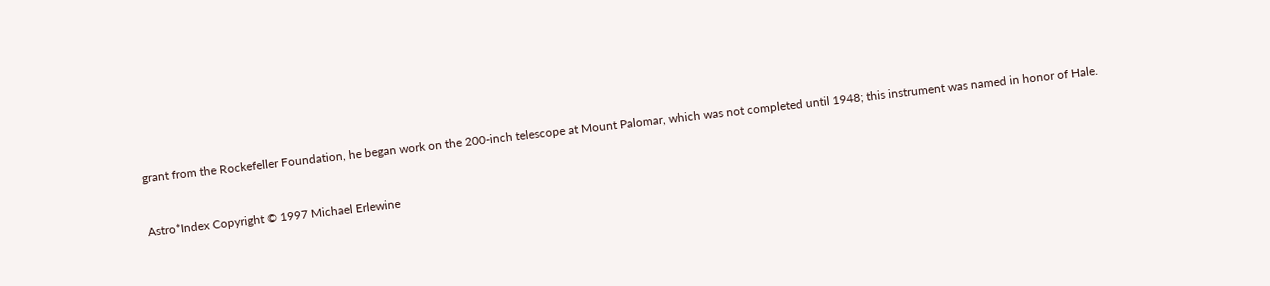grant from the Rockefeller Foundation, he began work on the 200-inch telescope at Mount Palomar, which was not completed until 1948; this instrument was named in honor of Hale.


Astro*Index Copyright © 1997 Michael Erlewine